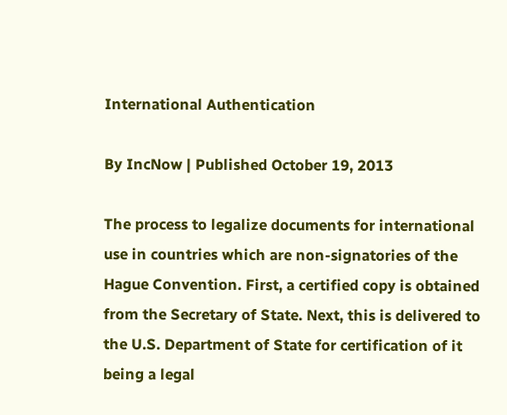International Authentication

By IncNow | Published October 19, 2013

The process to legalize documents for international use in countries which are non-signatories of the Hague Convention. First, a certified copy is obtained from the Secretary of State. Next, this is delivered to the U.S. Department of State for certification of it being a legal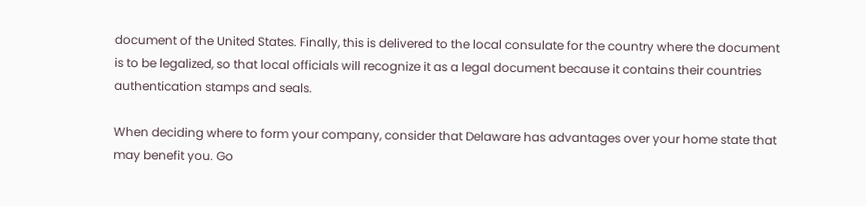document of the United States. Finally, this is delivered to the local consulate for the country where the document is to be legalized, so that local officials will recognize it as a legal document because it contains their countries authentication stamps and seals.

When deciding where to form your company, consider that Delaware has advantages over your home state that may benefit you. Go